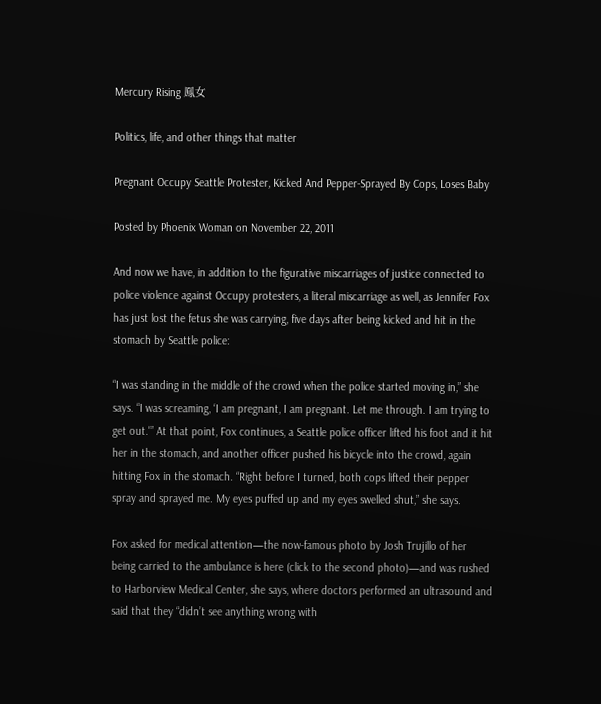Mercury Rising 鳯女

Politics, life, and other things that matter

Pregnant Occupy Seattle Protester, Kicked And Pepper-Sprayed By Cops, Loses Baby

Posted by Phoenix Woman on November 22, 2011

And now we have, in addition to the figurative miscarriages of justice connected to police violence against Occupy protesters, a literal miscarriage as well, as Jennifer Fox has just lost the fetus she was carrying, five days after being kicked and hit in the stomach by Seattle police:

“I was standing in the middle of the crowd when the police started moving in,” she says. “I was screaming, ‘I am pregnant, I am pregnant. Let me through. I am trying to get out.'” At that point, Fox continues, a Seattle police officer lifted his foot and it hit her in the stomach, and another officer pushed his bicycle into the crowd, again hitting Fox in the stomach. “Right before I turned, both cops lifted their pepper spray and sprayed me. My eyes puffed up and my eyes swelled shut,” she says.

Fox asked for medical attention—the now-famous photo by Josh Trujillo of her being carried to the ambulance is here (click to the second photo)—and was rushed to Harborview Medical Center, she says, where doctors performed an ultrasound and said that they “didn’t see anything wrong with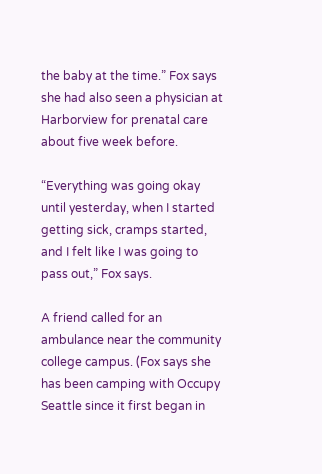the baby at the time.” Fox says she had also seen a physician at Harborview for prenatal care about five week before.

“Everything was going okay until yesterday, when I started getting sick, cramps started, and I felt like I was going to pass out,” Fox says.

A friend called for an ambulance near the community college campus. (Fox says she has been camping with Occupy Seattle since it first began in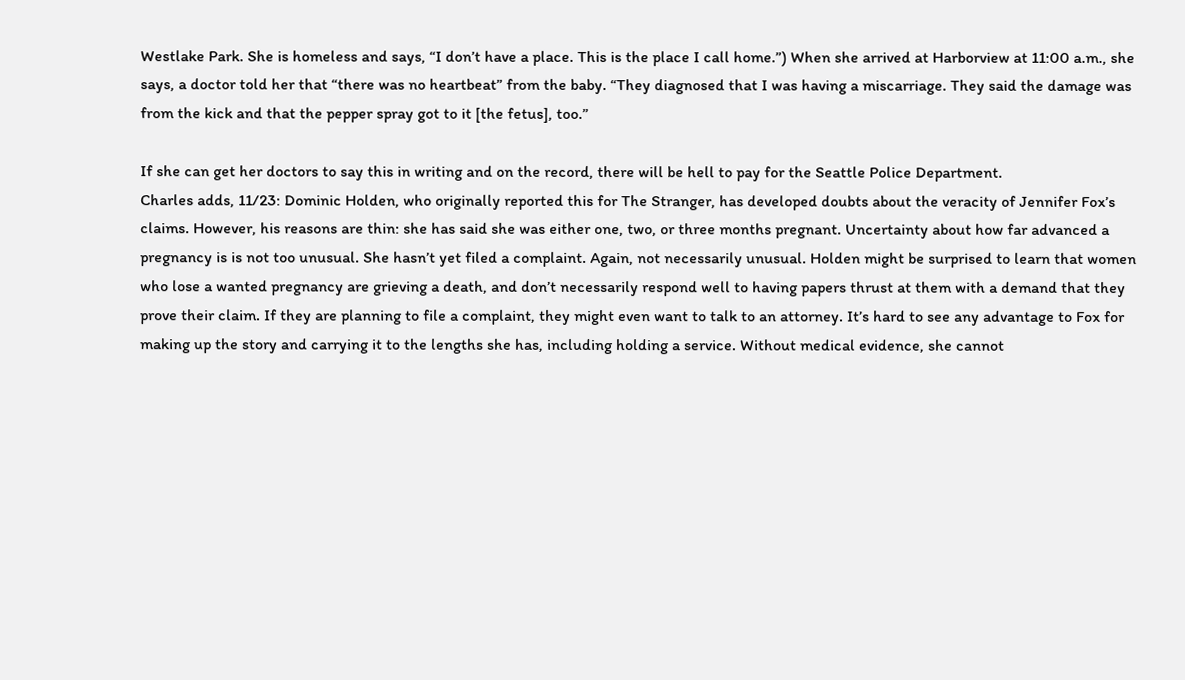Westlake Park. She is homeless and says, “I don’t have a place. This is the place I call home.”) When she arrived at Harborview at 11:00 a.m., she says, a doctor told her that “there was no heartbeat” from the baby. “They diagnosed that I was having a miscarriage. They said the damage was from the kick and that the pepper spray got to it [the fetus], too.”

If she can get her doctors to say this in writing and on the record, there will be hell to pay for the Seattle Police Department.
Charles adds, 11/23: Dominic Holden, who originally reported this for The Stranger, has developed doubts about the veracity of Jennifer Fox’s claims. However, his reasons are thin: she has said she was either one, two, or three months pregnant. Uncertainty about how far advanced a pregnancy is is not too unusual. She hasn’t yet filed a complaint. Again, not necessarily unusual. Holden might be surprised to learn that women who lose a wanted pregnancy are grieving a death, and don’t necessarily respond well to having papers thrust at them with a demand that they prove their claim. If they are planning to file a complaint, they might even want to talk to an attorney. It’s hard to see any advantage to Fox for making up the story and carrying it to the lengths she has, including holding a service. Without medical evidence, she cannot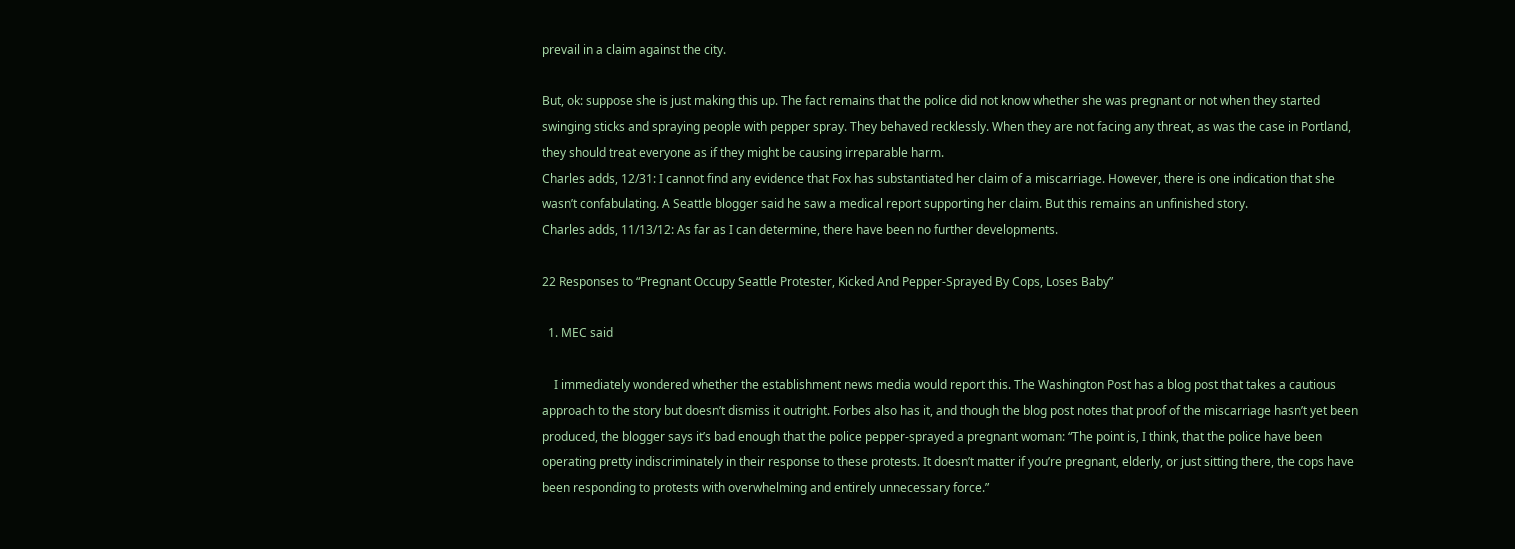prevail in a claim against the city.

But, ok: suppose she is just making this up. The fact remains that the police did not know whether she was pregnant or not when they started swinging sticks and spraying people with pepper spray. They behaved recklessly. When they are not facing any threat, as was the case in Portland, they should treat everyone as if they might be causing irreparable harm.
Charles adds, 12/31: I cannot find any evidence that Fox has substantiated her claim of a miscarriage. However, there is one indication that she wasn’t confabulating. A Seattle blogger said he saw a medical report supporting her claim. But this remains an unfinished story.
Charles adds, 11/13/12: As far as I can determine, there have been no further developments.

22 Responses to “Pregnant Occupy Seattle Protester, Kicked And Pepper-Sprayed By Cops, Loses Baby”

  1. MEC said

    I immediately wondered whether the establishment news media would report this. The Washington Post has a blog post that takes a cautious approach to the story but doesn’t dismiss it outright. Forbes also has it, and though the blog post notes that proof of the miscarriage hasn’t yet been produced, the blogger says it’s bad enough that the police pepper-sprayed a pregnant woman: “The point is, I think, that the police have been operating pretty indiscriminately in their response to these protests. It doesn’t matter if you’re pregnant, elderly, or just sitting there, the cops have been responding to protests with overwhelming and entirely unnecessary force.”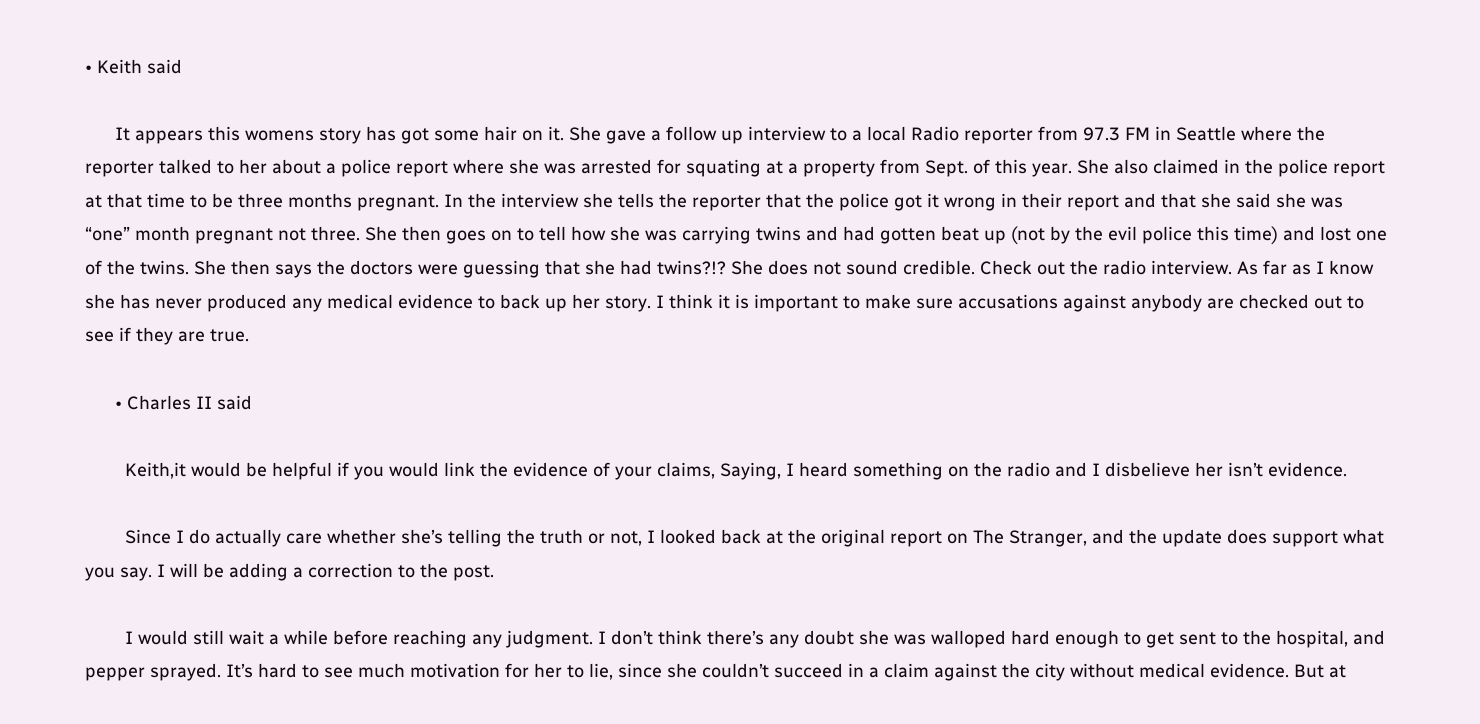• Keith said

      It appears this womens story has got some hair on it. She gave a follow up interview to a local Radio reporter from 97.3 FM in Seattle where the reporter talked to her about a police report where she was arrested for squating at a property from Sept. of this year. She also claimed in the police report at that time to be three months pregnant. In the interview she tells the reporter that the police got it wrong in their report and that she said she was “one” month pregnant not three. She then goes on to tell how she was carrying twins and had gotten beat up (not by the evil police this time) and lost one of the twins. She then says the doctors were guessing that she had twins?!? She does not sound credible. Check out the radio interview. As far as I know she has never produced any medical evidence to back up her story. I think it is important to make sure accusations against anybody are checked out to see if they are true.

      • Charles II said

        Keith,it would be helpful if you would link the evidence of your claims, Saying, I heard something on the radio and I disbelieve her isn’t evidence.

        Since I do actually care whether she’s telling the truth or not, I looked back at the original report on The Stranger, and the update does support what you say. I will be adding a correction to the post.

        I would still wait a while before reaching any judgment. I don’t think there’s any doubt she was walloped hard enough to get sent to the hospital, and pepper sprayed. It’s hard to see much motivation for her to lie, since she couldn’t succeed in a claim against the city without medical evidence. But at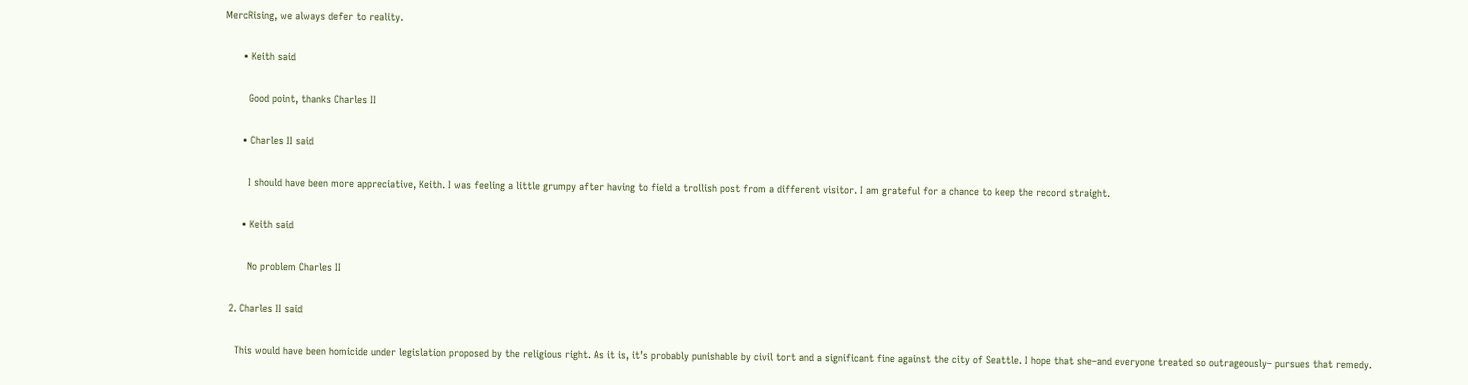MercRising, we always defer to reality.

      • Keith said

        Good point, thanks Charles II

      • Charles II said

        I should have been more appreciative, Keith. I was feeling a little grumpy after having to field a trollish post from a different visitor. I am grateful for a chance to keep the record straight.

      • Keith said

        No problem Charles II

  2. Charles II said

    This would have been homicide under legislation proposed by the religious right. As it is, it’s probably punishable by civil tort and a significant fine against the city of Seattle. I hope that she–and everyone treated so outrageously– pursues that remedy.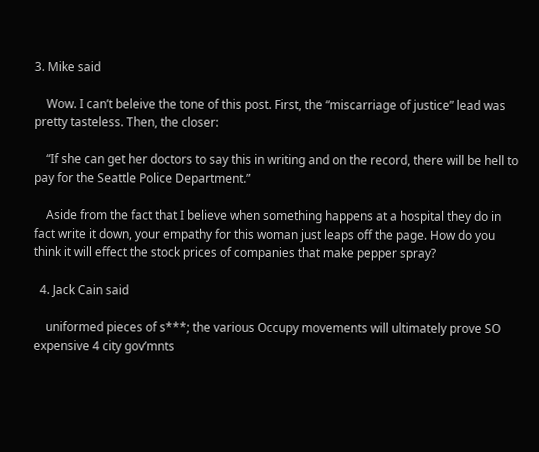3. Mike said

    Wow. I can’t beleive the tone of this post. First, the “miscarriage of justice” lead was pretty tasteless. Then, the closer:

    “If she can get her doctors to say this in writing and on the record, there will be hell to pay for the Seattle Police Department.”

    Aside from the fact that I believe when something happens at a hospital they do in fact write it down, your empathy for this woman just leaps off the page. How do you think it will effect the stock prices of companies that make pepper spray?

  4. Jack Cain said

    uniformed pieces of s***; the various Occupy movements will ultimately prove SO expensive 4 city gov’mnts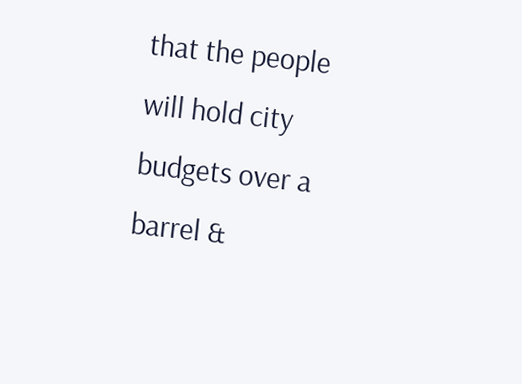that the people will hold city budgets over a barrel &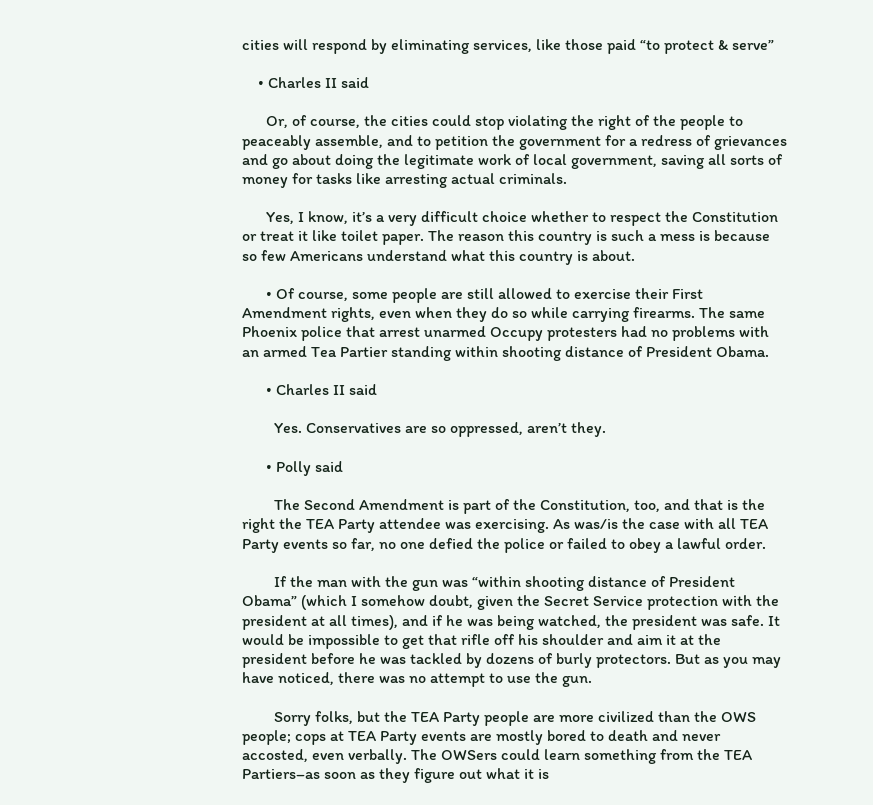cities will respond by eliminating services, like those paid “to protect & serve”

    • Charles II said

      Or, of course, the cities could stop violating the right of the people to peaceably assemble, and to petition the government for a redress of grievances and go about doing the legitimate work of local government, saving all sorts of money for tasks like arresting actual criminals.

      Yes, I know, it’s a very difficult choice whether to respect the Constitution or treat it like toilet paper. The reason this country is such a mess is because so few Americans understand what this country is about.

      • Of course, some people are still allowed to exercise their First Amendment rights, even when they do so while carrying firearms. The same Phoenix police that arrest unarmed Occupy protesters had no problems with an armed Tea Partier standing within shooting distance of President Obama.

      • Charles II said

        Yes. Conservatives are so oppressed, aren’t they.

      • Polly said

        The Second Amendment is part of the Constitution, too, and that is the right the TEA Party attendee was exercising. As was/is the case with all TEA Party events so far, no one defied the police or failed to obey a lawful order.

        If the man with the gun was “within shooting distance of President Obama” (which I somehow doubt, given the Secret Service protection with the president at all times), and if he was being watched, the president was safe. It would be impossible to get that rifle off his shoulder and aim it at the president before he was tackled by dozens of burly protectors. But as you may have noticed, there was no attempt to use the gun.

        Sorry folks, but the TEA Party people are more civilized than the OWS people; cops at TEA Party events are mostly bored to death and never accosted, even verbally. The OWSers could learn something from the TEA Partiers–as soon as they figure out what it is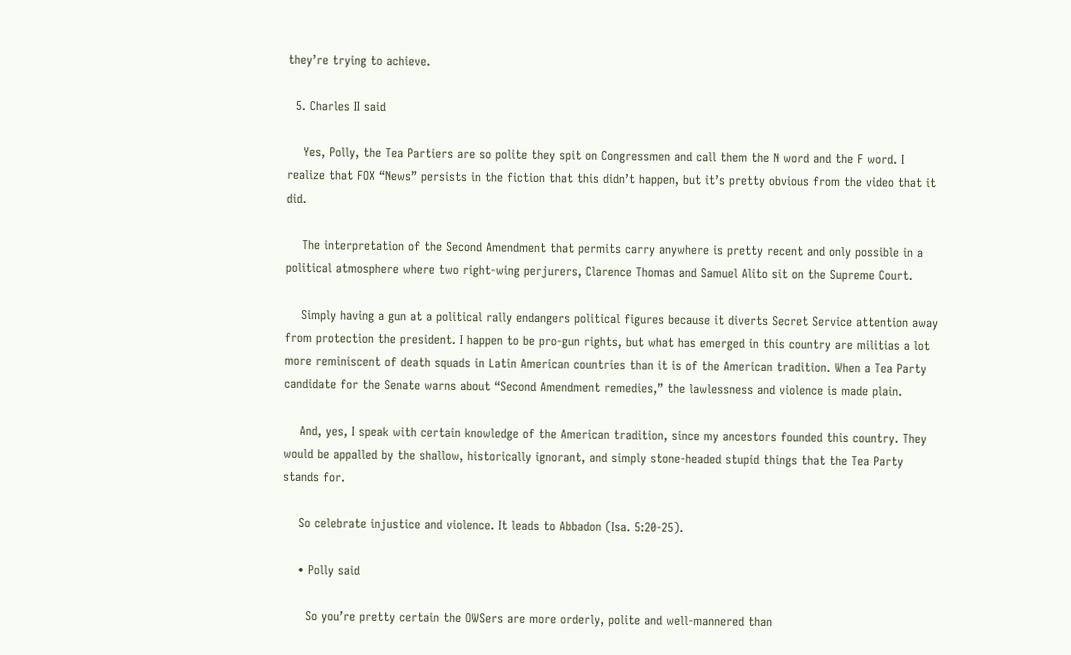they’re trying to achieve.

  5. Charles II said

    Yes, Polly, the Tea Partiers are so polite they spit on Congressmen and call them the N word and the F word. I realize that FOX “News” persists in the fiction that this didn’t happen, but it’s pretty obvious from the video that it did.

    The interpretation of the Second Amendment that permits carry anywhere is pretty recent and only possible in a political atmosphere where two right-wing perjurers, Clarence Thomas and Samuel Alito sit on the Supreme Court.

    Simply having a gun at a political rally endangers political figures because it diverts Secret Service attention away from protection the president. I happen to be pro-gun rights, but what has emerged in this country are militias a lot more reminiscent of death squads in Latin American countries than it is of the American tradition. When a Tea Party candidate for the Senate warns about “Second Amendment remedies,” the lawlessness and violence is made plain.

    And, yes, I speak with certain knowledge of the American tradition, since my ancestors founded this country. They would be appalled by the shallow, historically ignorant, and simply stone-headed stupid things that the Tea Party stands for.

    So celebrate injustice and violence. It leads to Abbadon (Isa. 5:20-25).

    • Polly said

      So you’re pretty certain the OWSers are more orderly, polite and well-mannered than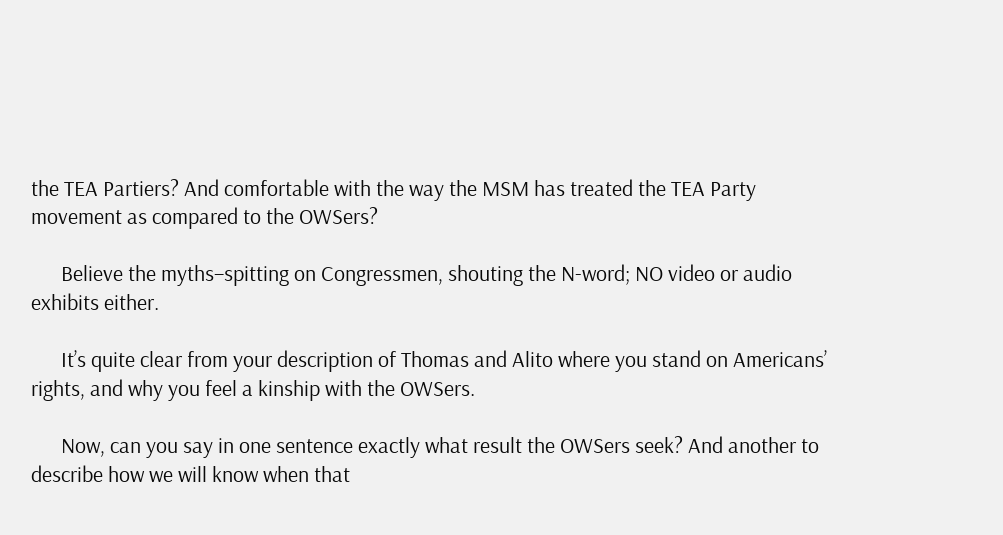the TEA Partiers? And comfortable with the way the MSM has treated the TEA Party movement as compared to the OWSers?

      Believe the myths–spitting on Congressmen, shouting the N-word; NO video or audio exhibits either.

      It’s quite clear from your description of Thomas and Alito where you stand on Americans’ rights, and why you feel a kinship with the OWSers.

      Now, can you say in one sentence exactly what result the OWSers seek? And another to describe how we will know when that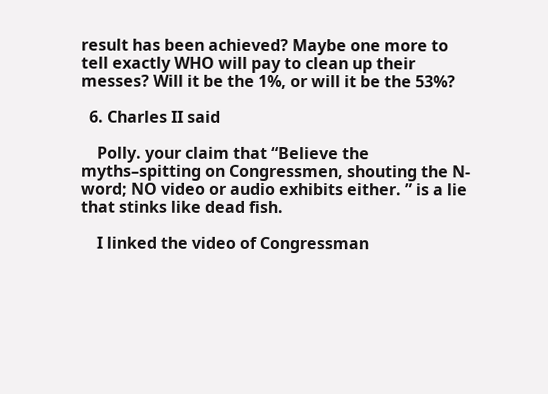result has been achieved? Maybe one more to tell exactly WHO will pay to clean up their messes? Will it be the 1%, or will it be the 53%?

  6. Charles II said

    Polly. your claim that “Believe the myths–spitting on Congressmen, shouting the N-word; NO video or audio exhibits either. ” is a lie that stinks like dead fish.

    I linked the video of Congressman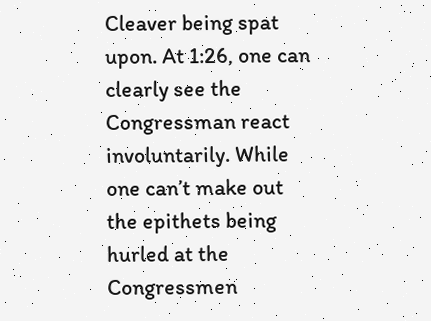Cleaver being spat upon. At 1:26, one can clearly see the Congressman react involuntarily. While one can’t make out the epithets being hurled at the Congressmen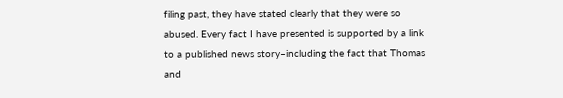filing past, they have stated clearly that they were so abused. Every fact I have presented is supported by a link to a published news story–including the fact that Thomas and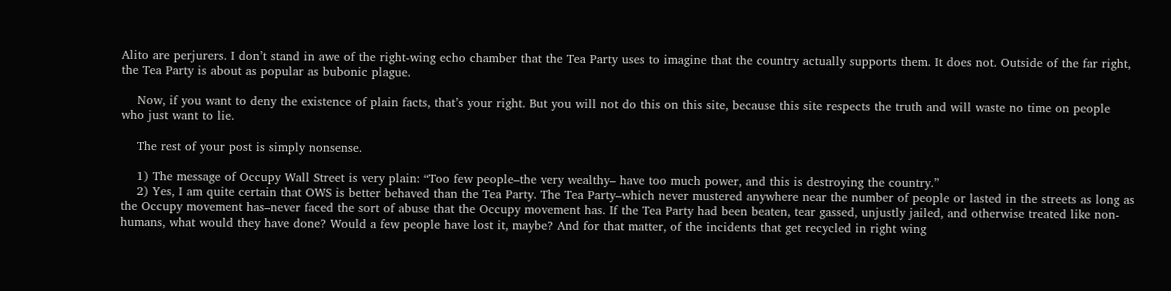Alito are perjurers. I don’t stand in awe of the right-wing echo chamber that the Tea Party uses to imagine that the country actually supports them. It does not. Outside of the far right, the Tea Party is about as popular as bubonic plague.

    Now, if you want to deny the existence of plain facts, that’s your right. But you will not do this on this site, because this site respects the truth and will waste no time on people who just want to lie.

    The rest of your post is simply nonsense.

    1) The message of Occupy Wall Street is very plain: “Too few people–the very wealthy– have too much power, and this is destroying the country.”
    2) Yes, I am quite certain that OWS is better behaved than the Tea Party. The Tea Party–which never mustered anywhere near the number of people or lasted in the streets as long as the Occupy movement has–never faced the sort of abuse that the Occupy movement has. If the Tea Party had been beaten, tear gassed, unjustly jailed, and otherwise treated like non-humans, what would they have done? Would a few people have lost it, maybe? And for that matter, of the incidents that get recycled in right wing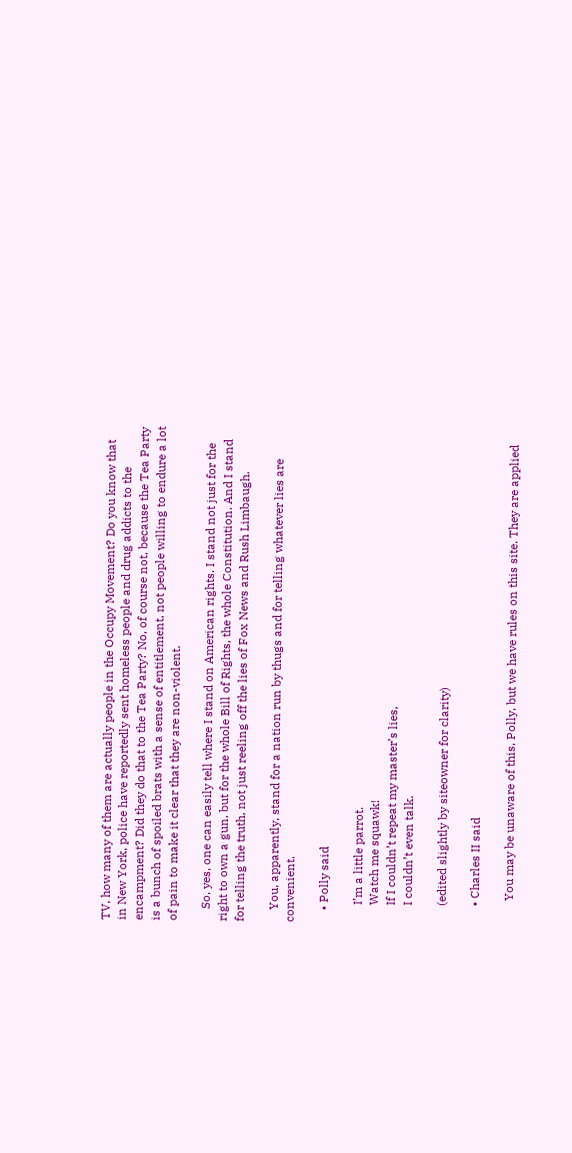TV, how many of them are actually people in the Occupy Movement? Do you know that in New York, police have reportedly sent homeless people and drug addicts to the encampment? Did they do that to the Tea Party? No, of course not, because the Tea Party is a bunch of spoiled brats with a sense of entitlement, not people willing to endure a lot of pain to make it clear that they are non-violent.

    So, yes, one can easily tell where I stand on American rights. I stand not just for the right to own a gun, but for the whole Bill of Rights, the whole Constitution. And I stand for telling the truth, not just reeling off the lies of Fox News and Rush Limbaugh.

    You, apparently, stand for a nation run by thugs and for telling whatever lies are convenient.

    • Polly said

      I’m a little parrot.
      Watch me squawk!
      If I couldn’t repeat my master’s lies,
      I couldn’t even talk.

      (edited slightly by siteowner for clarity)

      • Charles II said

        You may be unaware of this, Polly, but we have rules on this site. They are applied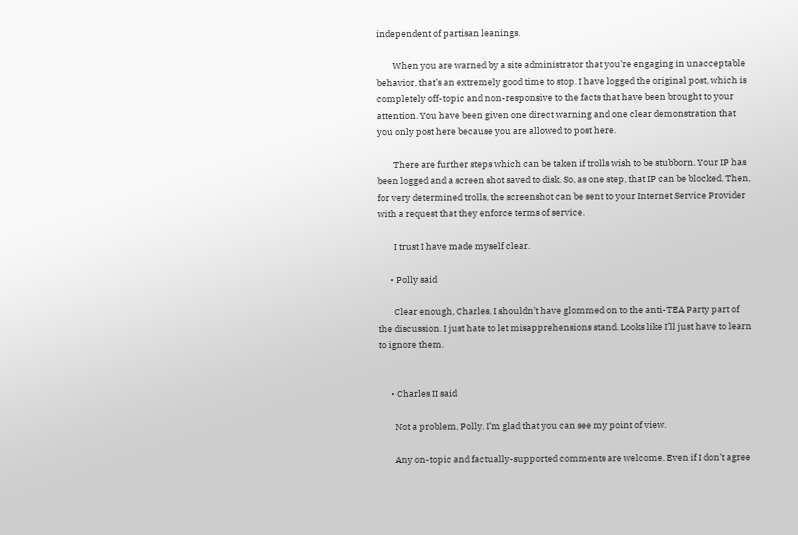independent of partisan leanings.

        When you are warned by a site administrator that you’re engaging in unacceptable behavior, that’s an extremely good time to stop. I have logged the original post, which is completely off-topic and non-responsive to the facts that have been brought to your attention. You have been given one direct warning and one clear demonstration that you only post here because you are allowed to post here.

        There are further steps which can be taken if trolls wish to be stubborn. Your IP has been logged and a screen shot saved to disk. So, as one step, that IP can be blocked. Then, for very determined trolls, the screenshot can be sent to your Internet Service Provider with a request that they enforce terms of service.

        I trust I have made myself clear.

      • Polly said

        Clear enough, Charles. I shouldn’t have glommed on to the anti-TEA Party part of the discussion. I just hate to let misapprehensions stand. Looks like I’ll just have to learn to ignore them.


      • Charles II said

        Not a problem, Polly. I’m glad that you can see my point of view.

        Any on-topic and factually-supported comments are welcome. Even if I don’t agree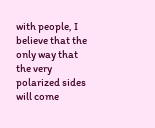with people, I believe that the only way that the very polarized sides will come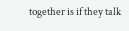together is if they talk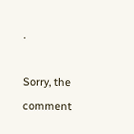.

Sorry, the comment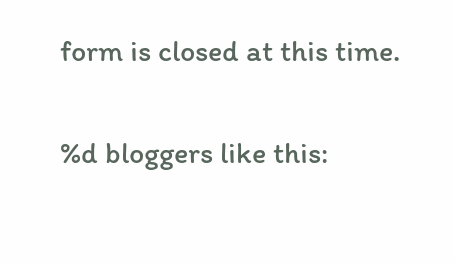form is closed at this time.

%d bloggers like this: